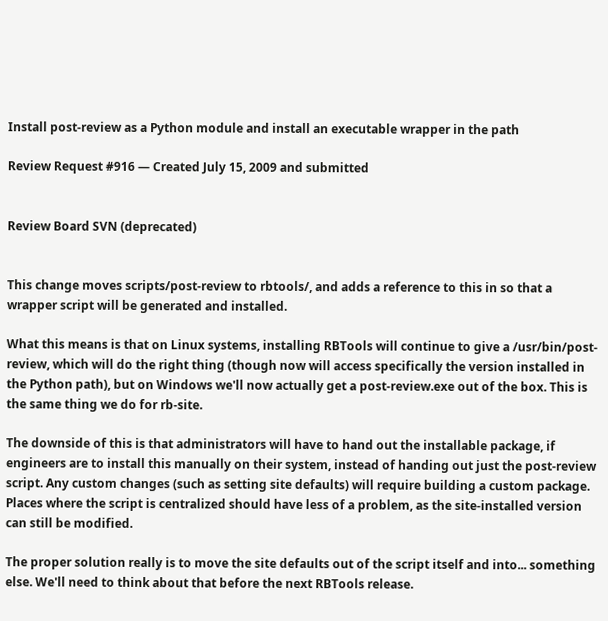Install post-review as a Python module and install an executable wrapper in the path

Review Request #916 — Created July 15, 2009 and submitted


Review Board SVN (deprecated)


This change moves scripts/post-review to rbtools/, and adds a reference to this in so that a wrapper script will be generated and installed.

What this means is that on Linux systems, installing RBTools will continue to give a /usr/bin/post-review, which will do the right thing (though now will access specifically the version installed in the Python path), but on Windows we'll now actually get a post-review.exe out of the box. This is the same thing we do for rb-site.

The downside of this is that administrators will have to hand out the installable package, if engineers are to install this manually on their system, instead of handing out just the post-review script. Any custom changes (such as setting site defaults) will require building a custom package. Places where the script is centralized should have less of a problem, as the site-installed version can still be modified.

The proper solution really is to move the site defaults out of the script itself and into... something else. We'll need to think about that before the next RBTools release.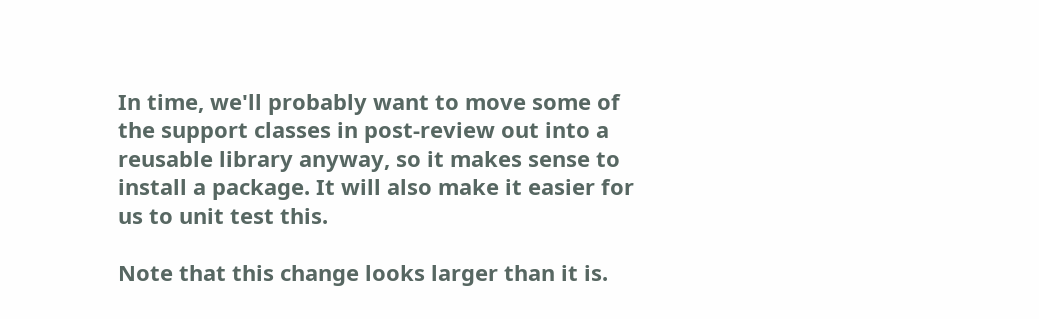In time, we'll probably want to move some of the support classes in post-review out into a reusable library anyway, so it makes sense to install a package. It will also make it easier for us to unit test this.

Note that this change looks larger than it is.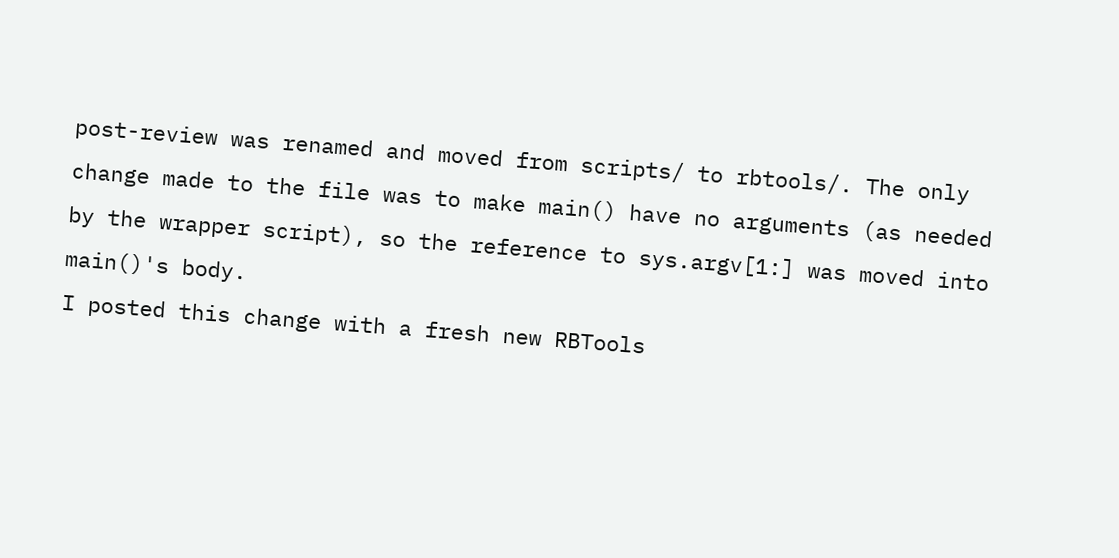post-review was renamed and moved from scripts/ to rbtools/. The only change made to the file was to make main() have no arguments (as needed by the wrapper script), so the reference to sys.argv[1:] was moved into main()'s body.
I posted this change with a fresh new RBTools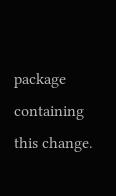package containing this change.